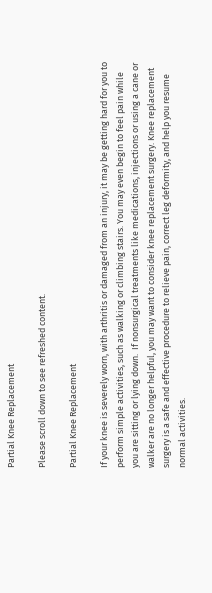Partial Knee Replacement

Please scroll down to see refreshed content.

Partial Knee Replacement

If your knee is severely worn, with arthritis or damaged from an injury, it may be getting hard for you to perform simple activities, such as walking or climbing stairs. You may even begin to feel pain while you are sitting or lying down.  If nonsurgical treatments like medications, injections or using a cane or walker are no longer helpful, you may want to consider knee replacement surgery. Knee replacement surgery is a safe and effective procedure to relieve pain, correct leg deformity, and help you resume normal activities.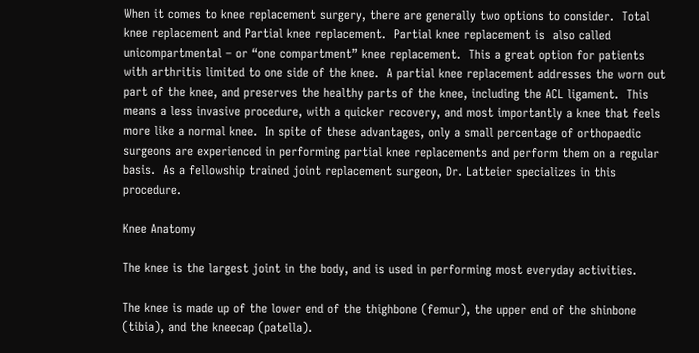When it comes to knee replacement surgery, there are generally two options to consider.  Total knee replacement and Partial knee replacement.  Partial knee replacement is  also called unicompartmental – or “one compartment” knee replacement.  This a great option for patients with arthritis limited to one side of the knee.  A partial knee replacement addresses the worn out part of the knee, and preserves the healthy parts of the knee, including the ACL ligament.  This means a less invasive procedure, with a quicker recovery, and most importantly a knee that feels more like a normal knee.  In spite of these advantages, only a small percentage of orthopaedic surgeons are experienced in performing partial knee replacements and perform them on a regular basis.  As a fellowship trained joint replacement surgeon, Dr. Latteier specializes in this procedure.

Knee Anatomy

The knee is the largest joint in the body, and is used in performing most everyday activities.

The knee is made up of the lower end of the thighbone (femur), the upper end of the shinbone (tibia), and the kneecap (patella).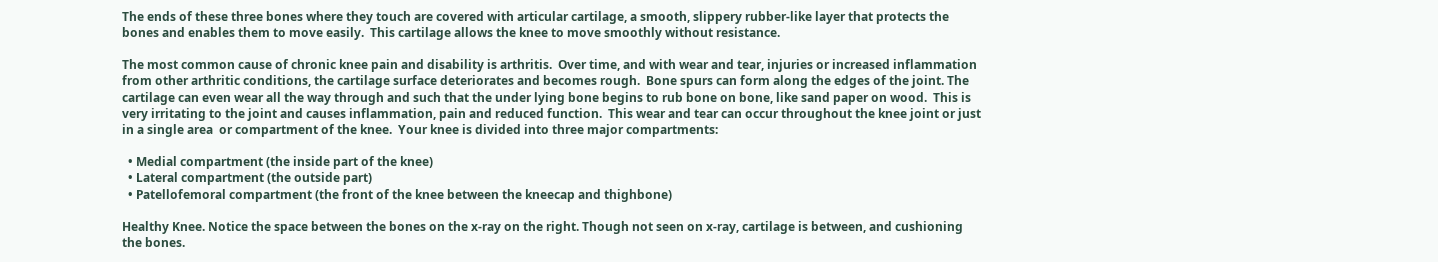The ends of these three bones where they touch are covered with articular cartilage, a smooth, slippery rubber-like layer that protects the bones and enables them to move easily.  This cartilage allows the knee to move smoothly without resistance.

The most common cause of chronic knee pain and disability is arthritis.  Over time, and with wear and tear, injuries or increased inflammation from other arthritic conditions, the cartilage surface deteriorates and becomes rough.  Bone spurs can form along the edges of the joint. The cartilage can even wear all the way through and such that the under lying bone begins to rub bone on bone, like sand paper on wood.  This is very irritating to the joint and causes inflammation, pain and reduced function.  This wear and tear can occur throughout the knee joint or just in a single area  or compartment of the knee.  Your knee is divided into three major compartments:

  • Medial compartment (the inside part of the knee)
  • Lateral compartment (the outside part)
  • Patellofemoral compartment (the front of the knee between the kneecap and thighbone)

Healthy Knee. Notice the space between the bones on the x-ray on the right. Though not seen on x-ray, cartilage is between, and cushioning the bones.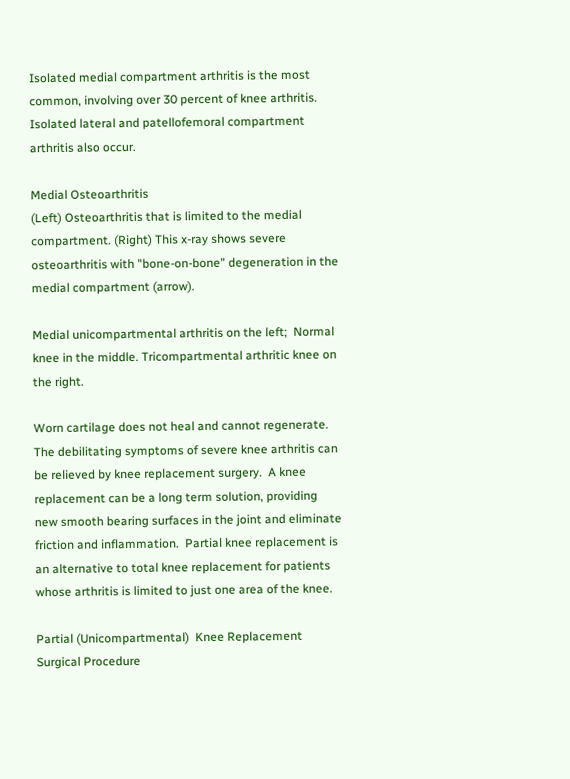Isolated medial compartment arthritis is the most common, involving over 30 percent of knee arthritis.  Isolated lateral and patellofemoral compartment arthritis also occur.

Medial Osteoarthritis
(Left) Osteoarthritis that is limited to the medial compartment. (Right) This x-ray shows severe osteoarthritis with "bone-on-bone" degeneration in the medial compartment (arrow).

Medial unicompartmental arthritis on the left;  Normal knee in the middle. Tricompartmental arthritic knee on the right.

Worn cartilage does not heal and cannot regenerate.  The debilitating symptoms of severe knee arthritis can be relieved by knee replacement surgery.  A knee replacement can be a long term solution, providing new smooth bearing surfaces in the joint and eliminate friction and inflammation.  Partial knee replacement is an alternative to total knee replacement for patients whose arthritis is limited to just one area of the knee.

Partial (Unicompartmental)  Knee Replacement Surgical Procedure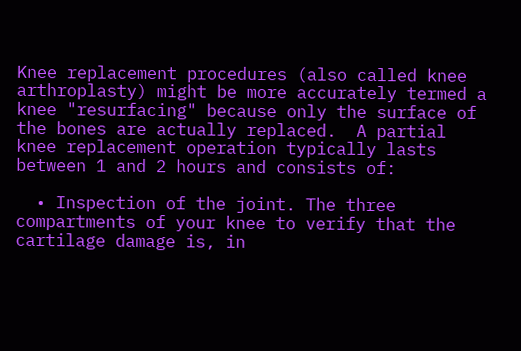Knee replacement procedures (also called knee arthroplasty) might be more accurately termed a knee "resurfacing" because only the surface of the bones are actually replaced.  A partial knee replacement operation typically lasts between 1 and 2 hours and consists of:

  • Inspection of the joint. The three compartments of your knee to verify that the cartilage damage is, in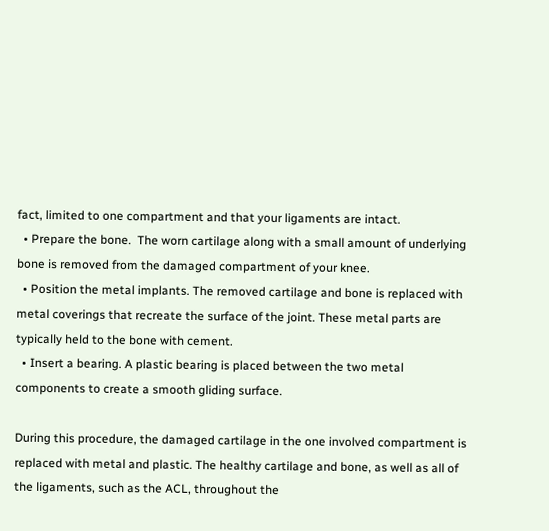fact, limited to one compartment and that your ligaments are intact.
  • Prepare the bone.  The worn cartilage along with a small amount of underlying bone is removed from the damaged compartment of your knee.
  • Position the metal implants. The removed cartilage and bone is replaced with metal coverings that recreate the surface of the joint. These metal parts are typically held to the bone with cement.
  • Insert a bearing. A plastic bearing is placed between the two metal components to create a smooth gliding surface.

During this procedure, the damaged cartilage in the one involved compartment is replaced with metal and plastic. The healthy cartilage and bone, as well as all of the ligaments, such as the ACL, throughout the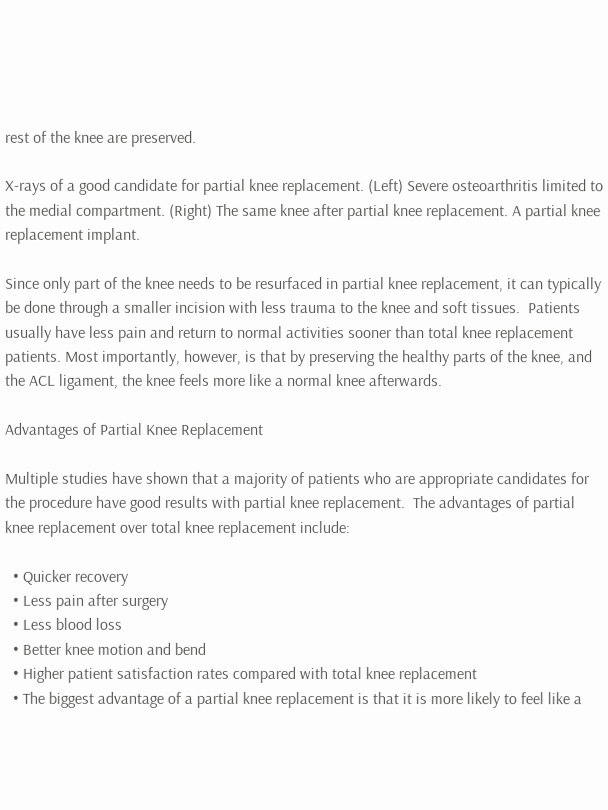rest of the knee are preserved.

X-rays of a good candidate for partial knee replacement. (Left) Severe osteoarthritis limited to the medial compartment. (Right) The same knee after partial knee replacement. A partial knee replacement implant.

Since only part of the knee needs to be resurfaced in partial knee replacement, it can typically be done through a smaller incision with less trauma to the knee and soft tissues.  Patients usually have less pain and return to normal activities sooner than total knee replacement patients. Most importantly, however, is that by preserving the healthy parts of the knee, and the ACL ligament, the knee feels more like a normal knee afterwards.

Advantages of Partial Knee Replacement

Multiple studies have shown that a majority of patients who are appropriate candidates for the procedure have good results with partial knee replacement.  The advantages of partial knee replacement over total knee replacement include:

  • Quicker recovery
  • Less pain after surgery
  • Less blood loss
  • Better knee motion and bend
  • Higher patient satisfaction rates compared with total knee replacement
  • The biggest advantage of a partial knee replacement is that it is more likely to feel like a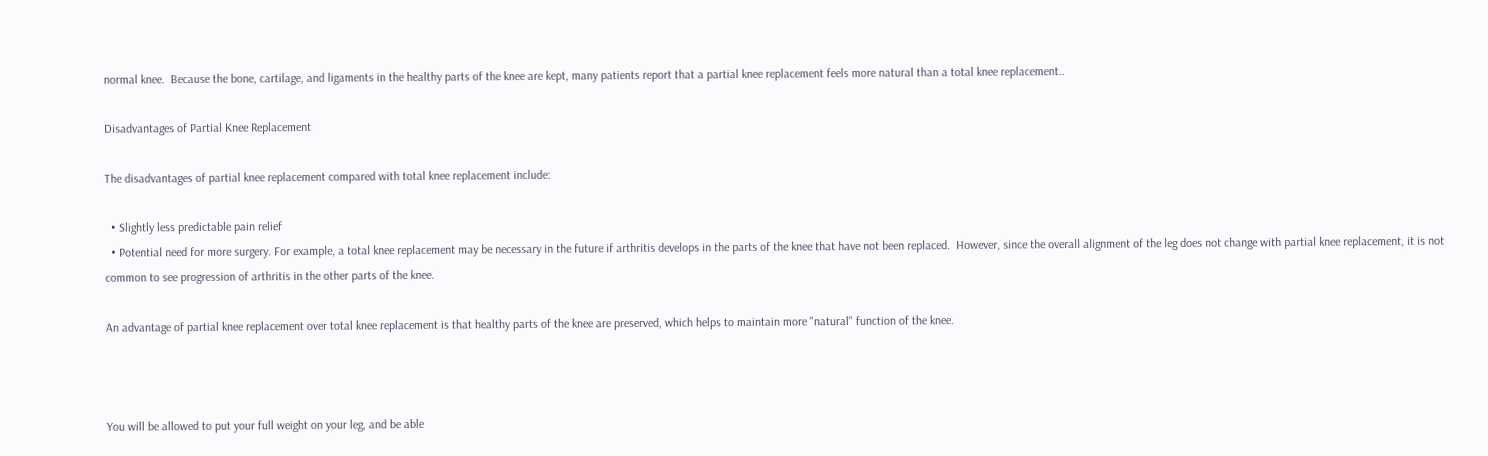normal knee.  Because the bone, cartilage, and ligaments in the healthy parts of the knee are kept, many patients report that a partial knee replacement feels more natural than a total knee replacement..

Disadvantages of Partial Knee Replacement

The disadvantages of partial knee replacement compared with total knee replacement include:

  • Slightly less predictable pain relief
  • Potential need for more surgery. For example, a total knee replacement may be necessary in the future if arthritis develops in the parts of the knee that have not been replaced.  However, since the overall alignment of the leg does not change with partial knee replacement, it is not common to see progression of arthritis in the other parts of the knee.

An advantage of partial knee replacement over total knee replacement is that healthy parts of the knee are preserved, which helps to maintain more "natural" function of the knee.



You will be allowed to put your full weight on your leg, and be able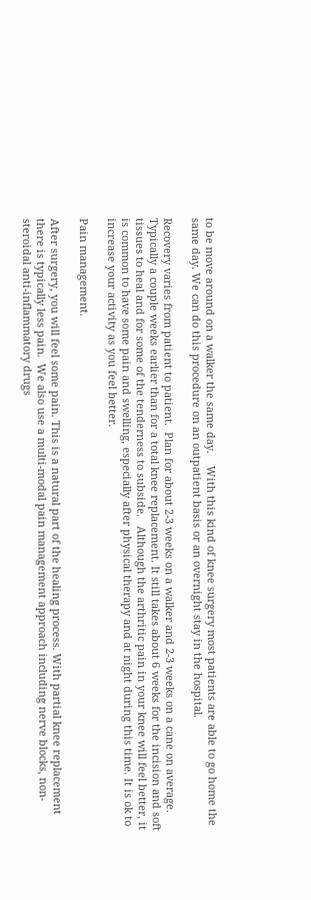to be move around on a walker the same day.    With this kind of knee surgery most patients are able to go home the same day. We can do this procedure on an outpatient basis or an overnight stay in the hospital.

Recovery varies from patient to patient.  Plan for about 2-3 weeks on a walker and 2-3 weeks on a cane on average.  Typically a couple weeks earlier than for a total knee replacement. It still takes about 6 weeks for the incision and soft tissues to heal and for some of the tenderness to subside.   Although the arthritic pain in your knee will feel better, it is common to have some pain and swelling, especially after physical therapy and at night during this time. It is ok to increase your activity as you feel better.

Pain management.

After surgery, you will feel some pain. This is a natural part of the healing process. With partial knee replacement there is typically less pain.  We also use a multi-modal pain management approach including nerve blocks, non-steroidal anti-inflammatory drugs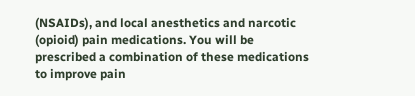(NSAIDs), and local anesthetics and narcotic (opioid) pain medications. You will be prescribed a combination of these medications to improve pain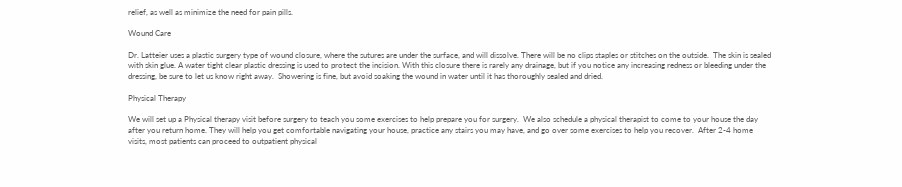relief, as well as minimize the need for pain pills.

Wound Care

Dr. Latteier uses a plastic surgery type of wound closure, where the sutures are under the surface, and will dissolve. There will be no clips staples or stitches on the outside.  The skin is sealed with skin glue. A water tight clear plastic dressing is used to protect the incision. With this closure there is rarely any drainage, but if you notice any increasing redness or bleeding under the dressing, be sure to let us know right away.  Showering is fine, but avoid soaking the wound in water until it has thoroughly sealed and dried.

Physical Therapy

We will set up a Physical therapy visit before surgery to teach you some exercises to help prepare you for surgery.  We also schedule a physical therapist to come to your house the day after you return home. They will help you get comfortable navigating your house, practice any stairs you may have, and go over some exercises to help you recover.  After 2-4 home visits, most patients can proceed to outpatient physical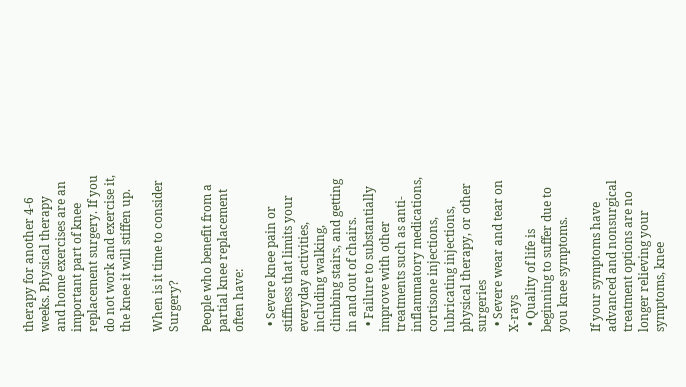therapy for another 4-6 weeks. Physical therapy and home exercises are an important part of knee replacement surgery. If you do not work and exercise it, the knee it will stiffen up.

When is it time to consider Surgery?

People who benefit from a partial knee replacement often have:

  • Severe knee pain or stiffness that limits your everyday activities, including walking, climbing stairs, and getting in and out of chairs.
  • Failure to substantially improve with other treatments such as anti-inflammatory medications, cortisone injections, lubricating injections, physical therapy, or other surgeries
  • Severe wear and tear on X-rays
  • Quality of life is beginning to suffer due to you knee symptoms.

If your symptoms have advanced and nonsurgical treatment options are no longer relieving your symptoms, knee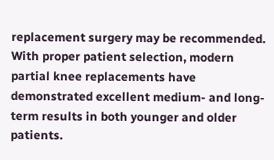replacement surgery may be recommended.  With proper patient selection, modern partial knee replacements have demonstrated excellent medium- and long-term results in both younger and older patients.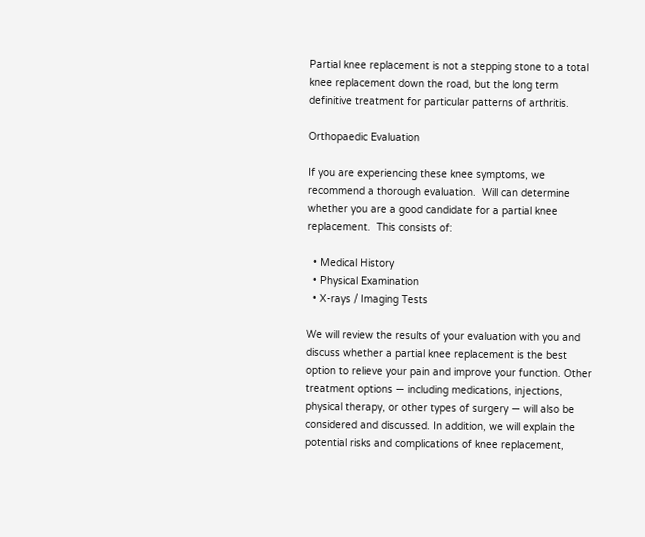Partial knee replacement is not a stepping stone to a total knee replacement down the road, but the long term definitive treatment for particular patterns of arthritis.

Orthopaedic Evaluation

If you are experiencing these knee symptoms, we recommend a thorough evaluation.  Will can determine whether you are a good candidate for a partial knee replacement.  This consists of:

  • Medical History
  • Physical Examination
  • X-rays / Imaging Tests

We will review the results of your evaluation with you and discuss whether a partial knee replacement is the best option to relieve your pain and improve your function. Other treatment options — including medications, injections, physical therapy, or other types of surgery — will also be considered and discussed. In addition, we will explain the potential risks and complications of knee replacement,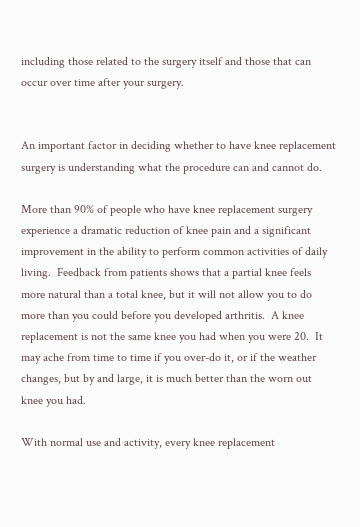including those related to the surgery itself and those that can occur over time after your surgery.


An important factor in deciding whether to have knee replacement surgery is understanding what the procedure can and cannot do.

More than 90% of people who have knee replacement surgery experience a dramatic reduction of knee pain and a significant improvement in the ability to perform common activities of daily living.  Feedback from patients shows that a partial knee feels more natural than a total knee, but it will not allow you to do more than you could before you developed arthritis.  A knee replacement is not the same knee you had when you were 20.  It may ache from time to time if you over-do it, or if the weather changes, but by and large, it is much better than the worn out knee you had.

With normal use and activity, every knee replacement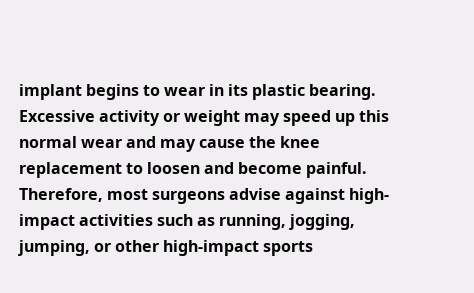implant begins to wear in its plastic bearing. Excessive activity or weight may speed up this normal wear and may cause the knee replacement to loosen and become painful. Therefore, most surgeons advise against high-impact activities such as running, jogging, jumping, or other high-impact sports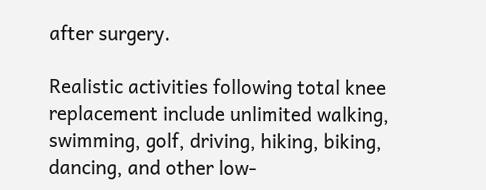after surgery.

Realistic activities following total knee replacement include unlimited walking, swimming, golf, driving, hiking, biking,  dancing, and other low-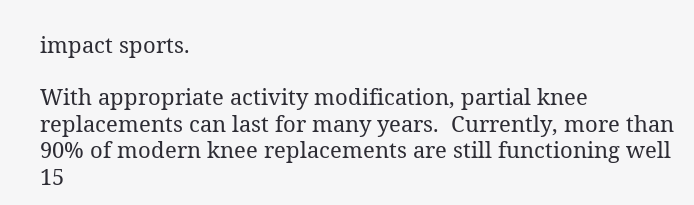impact sports.

With appropriate activity modification, partial knee replacements can last for many years.  Currently, more than 90% of modern knee replacements are still functioning well 15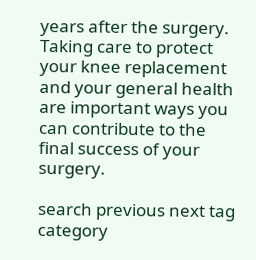years after the surgery. Taking care to protect your knee replacement and your general health are important ways you can contribute to the final success of your surgery.

search previous next tag category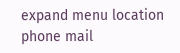expand menu location phone mail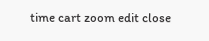time cart zoom edit close